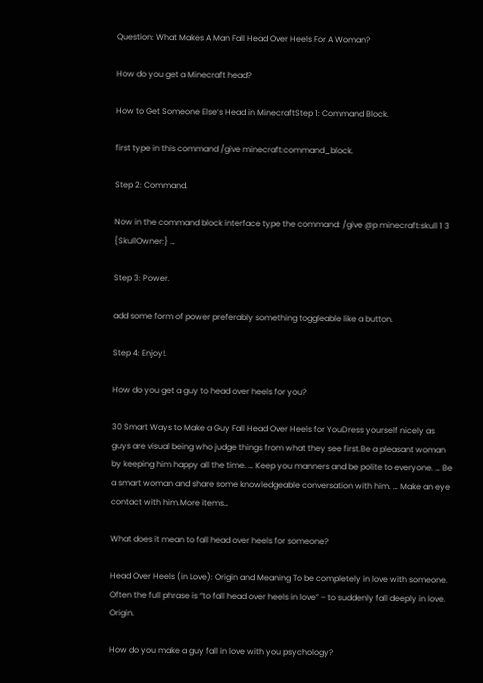Question: What Makes A Man Fall Head Over Heels For A Woman?

How do you get a Minecraft head?

How to Get Someone Else’s Head in MinecraftStep 1: Command Block.

first type in this command /give minecraft:command_block.

Step 2: Command.

Now in the command block interface type the command: /give @p minecraft:skull 1 3 {SkullOwner:} …

Step 3: Power.

add some form of power preferably something toggleable like a button.

Step 4: Enjoy!.

How do you get a guy to head over heels for you?

30 Smart Ways to Make a Guy Fall Head Over Heels for YouDress yourself nicely as guys are visual being who judge things from what they see first.Be a pleasant woman by keeping him happy all the time. … Keep you manners and be polite to everyone. … Be a smart woman and share some knowledgeable conversation with him. … Make an eye contact with him.More items…

What does it mean to fall head over heels for someone?

Head Over Heels (in Love): Origin and Meaning To be completely in love with someone. Often the full phrase is “to fall head over heels in love” – to suddenly fall deeply in love. Origin.

How do you make a guy fall in love with you psychology?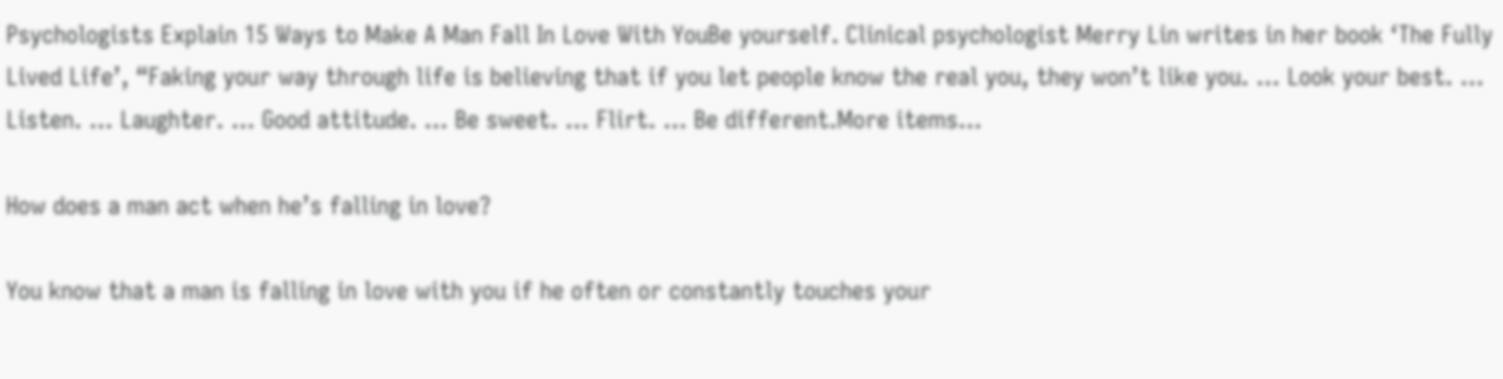Psychologists Explain 15 Ways to Make A Man Fall In Love With YouBe yourself. Clinical psychologist Merry Lin writes in her book ‘The Fully Lived Life’, “Faking your way through life is believing that if you let people know the real you, they won’t like you. … Look your best. … Listen. … Laughter. … Good attitude. … Be sweet. … Flirt. … Be different.More items…

How does a man act when he’s falling in love?

You know that a man is falling in love with you if he often or constantly touches your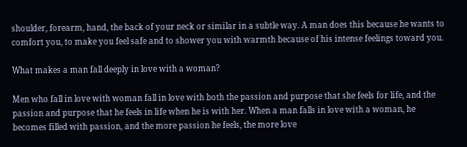shoulder, forearm, hand, the back of your neck or similar in a subtle way. A man does this because he wants to comfort you, to make you feel safe and to shower you with warmth because of his intense feelings toward you.

What makes a man fall deeply in love with a woman?

Men who fall in love with woman fall in love with both the passion and purpose that she feels for life, and the passion and purpose that he feels in life when he is with her. When a man falls in love with a woman, he becomes filled with passion, and the more passion he feels, the more love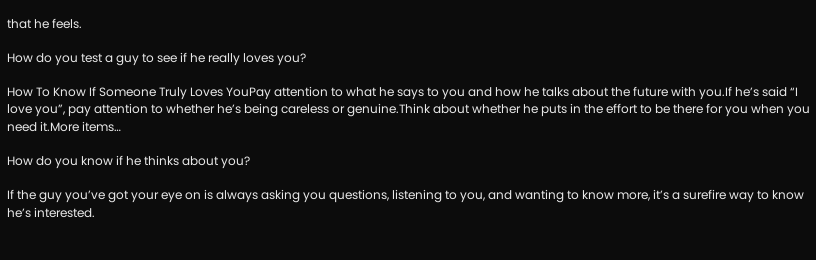that he feels.

How do you test a guy to see if he really loves you?

How To Know If Someone Truly Loves YouPay attention to what he says to you and how he talks about the future with you.If he’s said “I love you”, pay attention to whether he’s being careless or genuine.Think about whether he puts in the effort to be there for you when you need it.More items…

How do you know if he thinks about you?

If the guy you’ve got your eye on is always asking you questions, listening to you, and wanting to know more, it’s a surefire way to know he’s interested.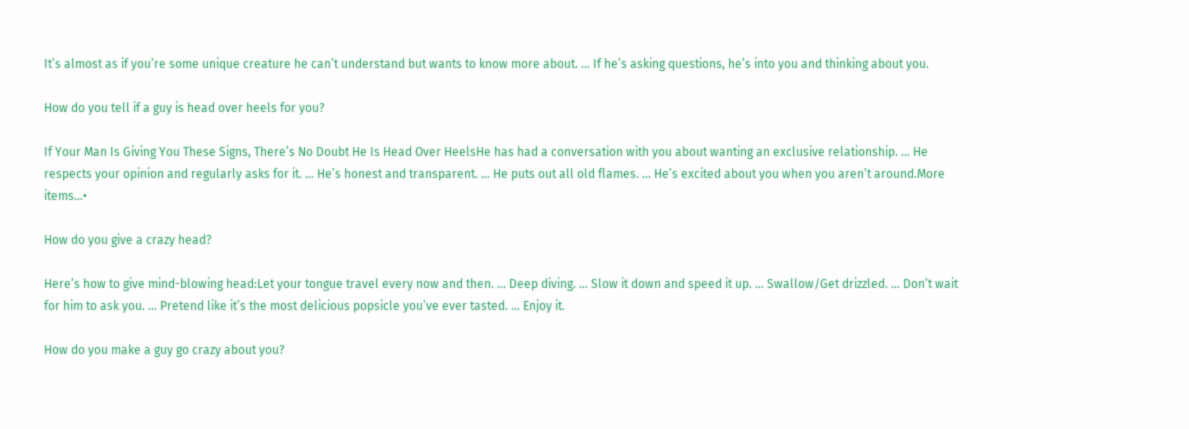It’s almost as if you’re some unique creature he can’t understand but wants to know more about. … If he’s asking questions, he’s into you and thinking about you.

How do you tell if a guy is head over heels for you?

If Your Man Is Giving You These Signs, There’s No Doubt He Is Head Over HeelsHe has had a conversation with you about wanting an exclusive relationship. … He respects your opinion and regularly asks for it. … He’s honest and transparent. … He puts out all old flames. … He’s excited about you when you aren’t around.More items…•

How do you give a crazy head?

Here’s how to give mind-blowing head:Let your tongue travel every now and then. … Deep diving. … Slow it down and speed it up. … Swallow/Get drizzled. … Don’t wait for him to ask you. … Pretend like it’s the most delicious popsicle you’ve ever tasted. … Enjoy it.

How do you make a guy go crazy about you?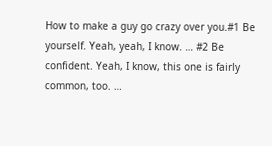How to make a guy go crazy over you.#1 Be yourself. Yeah, yeah, I know. … #2 Be confident. Yeah, I know, this one is fairly common, too. …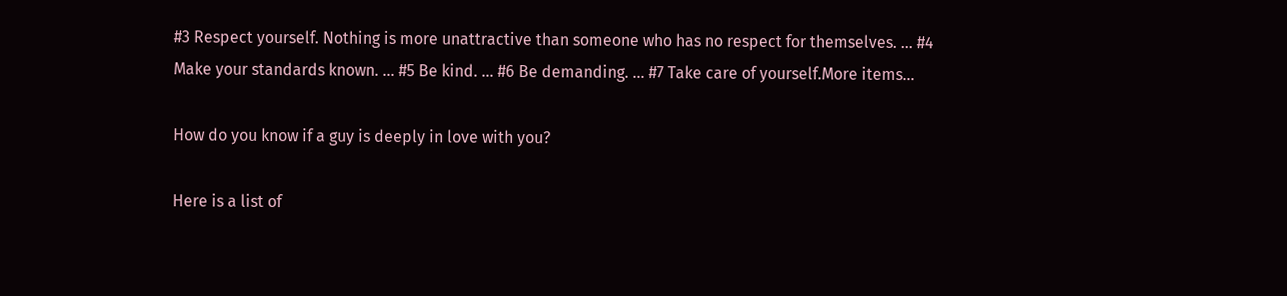#3 Respect yourself. Nothing is more unattractive than someone who has no respect for themselves. … #4 Make your standards known. … #5 Be kind. … #6 Be demanding. … #7 Take care of yourself.More items…

How do you know if a guy is deeply in love with you?

Here is a list of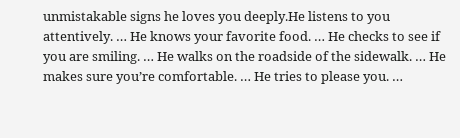unmistakable signs he loves you deeply.He listens to you attentively. … He knows your favorite food. … He checks to see if you are smiling. … He walks on the roadside of the sidewalk. … He makes sure you’re comfortable. … He tries to please you. …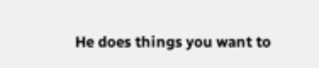He does things you want to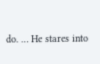do. … He stares into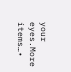your eyes.More items…•